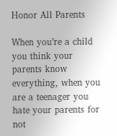Honor All Parents

When you’re a child you think your parents know everything, when you are a teenager you hate your parents for not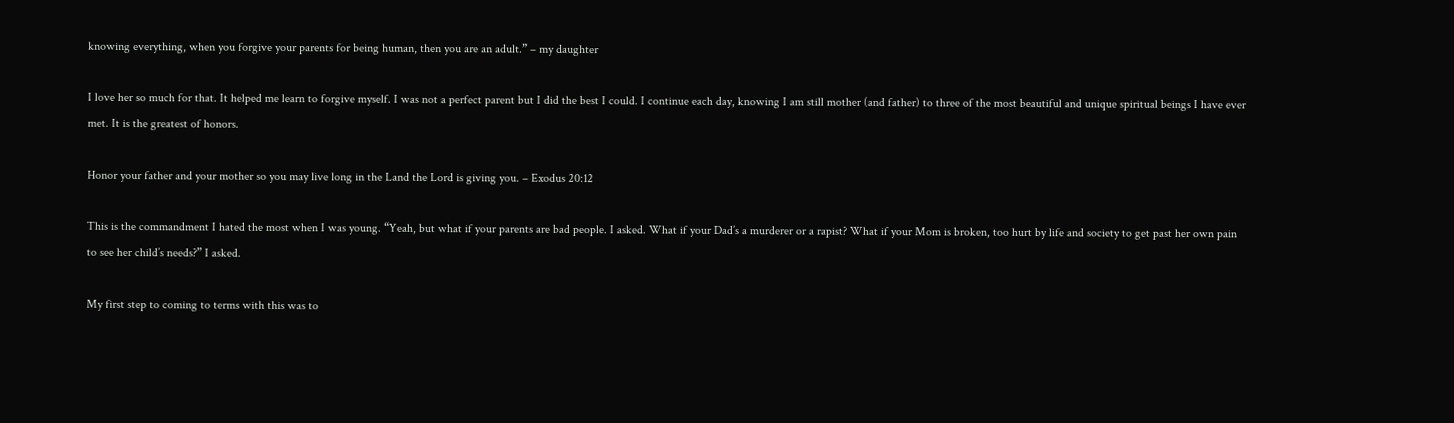knowing everything, when you forgive your parents for being human, then you are an adult.” – my daughter

I love her so much for that. It helped me learn to forgive myself. I was not a perfect parent but I did the best I could. I continue each day, knowing I am still mother (and father) to three of the most beautiful and unique spiritual beings I have ever met. It is the greatest of honors.

Honor your father and your mother so you may live long in the Land the Lord is giving you. – Exodus 20:12

This is the commandment I hated the most when I was young. “Yeah, but what if your parents are bad people. I asked. What if your Dad’s a murderer or a rapist? What if your Mom is broken, too hurt by life and society to get past her own pain to see her child’s needs?” I asked.

My first step to coming to terms with this was to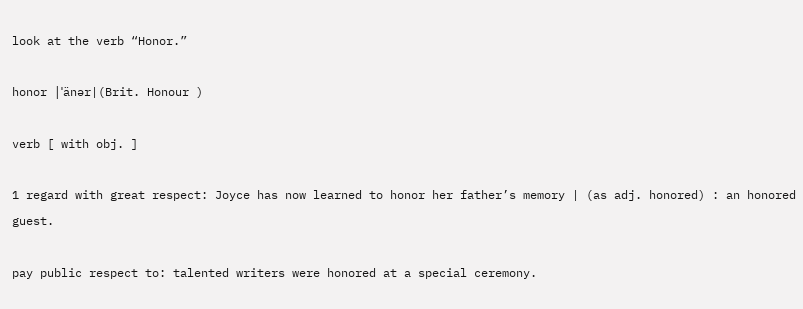look at the verb “Honor.”

honor |ˈänər|(Brit. Honour )

verb [ with obj. ]

1 regard with great respect: Joyce has now learned to honor her father’s memory | (as adj. honored) : an honored guest.

pay public respect to: talented writers were honored at a special ceremony.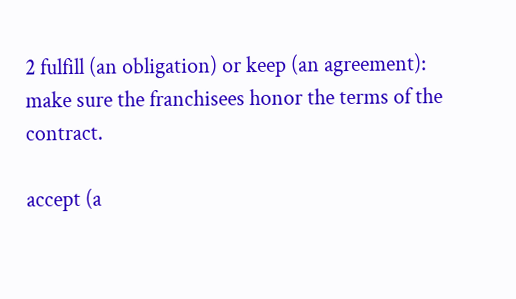2 fulfill (an obligation) or keep (an agreement): make sure the franchisees honor the terms of the contract.

accept (a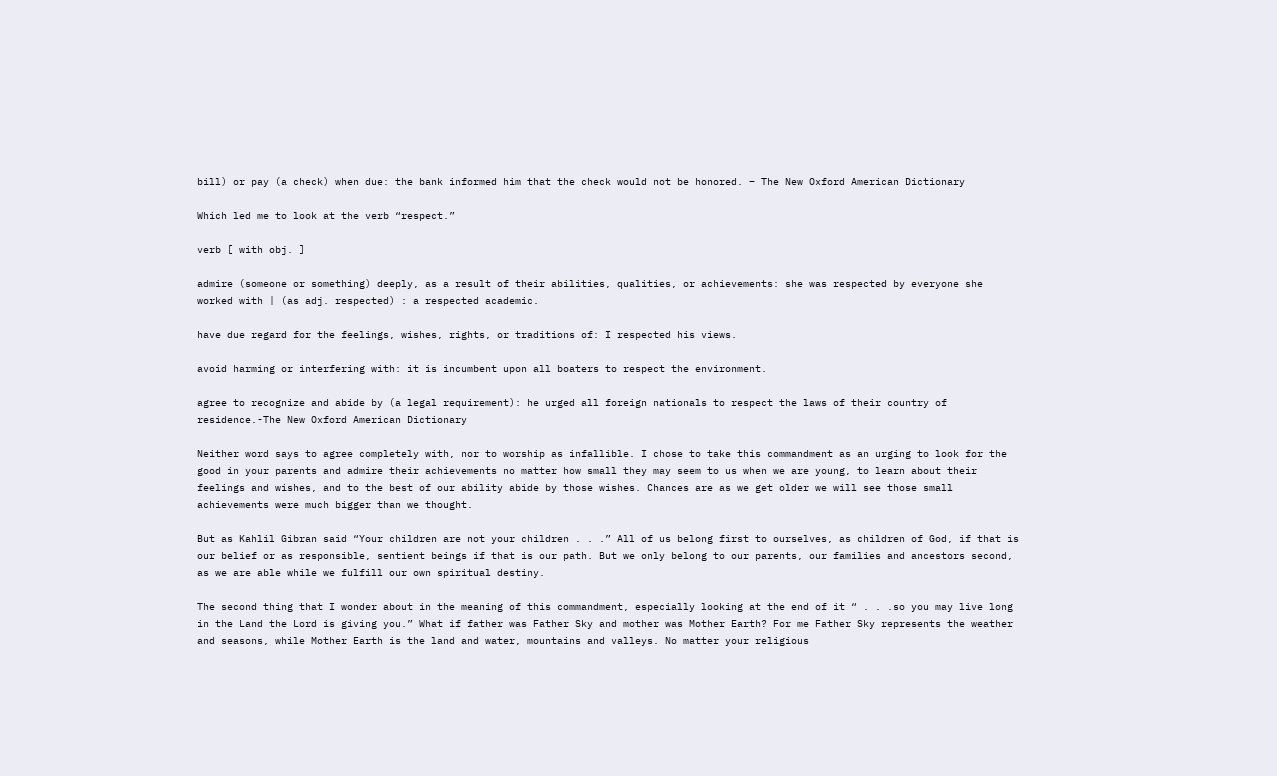bill) or pay (a check) when due: the bank informed him that the check would not be honored. – The New Oxford American Dictionary

Which led me to look at the verb “respect.”

verb [ with obj. ]

admire (someone or something) deeply, as a result of their abilities, qualities, or achievements: she was respected by everyone she worked with | (as adj. respected) : a respected academic.

have due regard for the feelings, wishes, rights, or traditions of: I respected his views.

avoid harming or interfering with: it is incumbent upon all boaters to respect the environment.

agree to recognize and abide by (a legal requirement): he urged all foreign nationals to respect the laws of their country of residence.-The New Oxford American Dictionary

Neither word says to agree completely with, nor to worship as infallible. I chose to take this commandment as an urging to look for the good in your parents and admire their achievements no matter how small they may seem to us when we are young, to learn about their feelings and wishes, and to the best of our ability abide by those wishes. Chances are as we get older we will see those small achievements were much bigger than we thought.

But as Kahlil Gibran said “Your children are not your children . . .” All of us belong first to ourselves, as children of God, if that is our belief or as responsible, sentient beings if that is our path. But we only belong to our parents, our families and ancestors second, as we are able while we fulfill our own spiritual destiny.

The second thing that I wonder about in the meaning of this commandment, especially looking at the end of it “ . . .so you may live long in the Land the Lord is giving you.” What if father was Father Sky and mother was Mother Earth? For me Father Sky represents the weather and seasons, while Mother Earth is the land and water, mountains and valleys. No matter your religious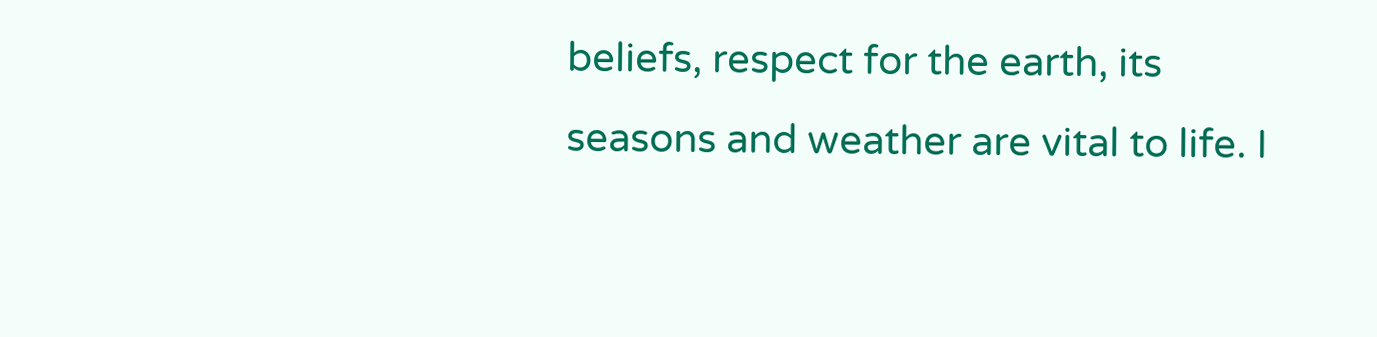beliefs, respect for the earth, its seasons and weather are vital to life. I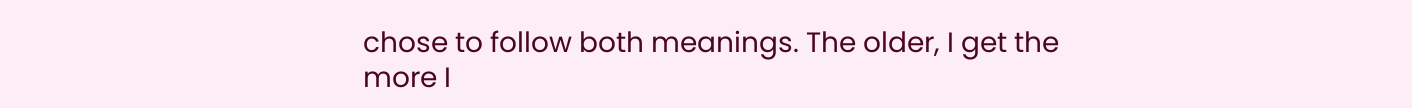chose to follow both meanings. The older, I get the more I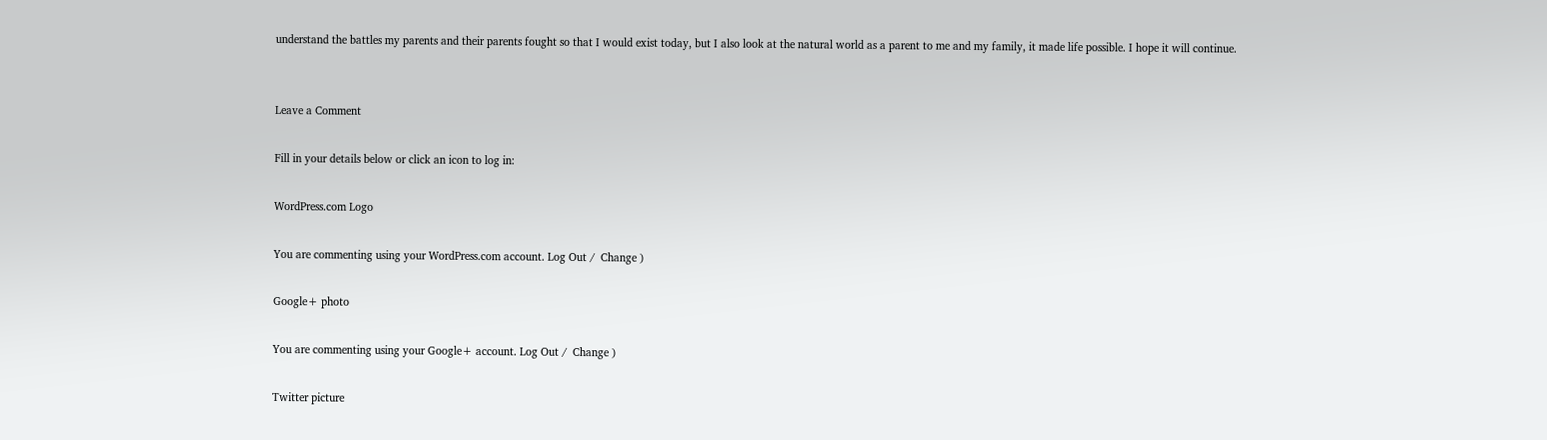understand the battles my parents and their parents fought so that I would exist today, but I also look at the natural world as a parent to me and my family, it made life possible. I hope it will continue.


Leave a Comment

Fill in your details below or click an icon to log in:

WordPress.com Logo

You are commenting using your WordPress.com account. Log Out /  Change )

Google+ photo

You are commenting using your Google+ account. Log Out /  Change )

Twitter picture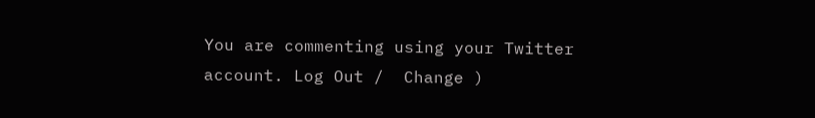You are commenting using your Twitter account. Log Out /  Change )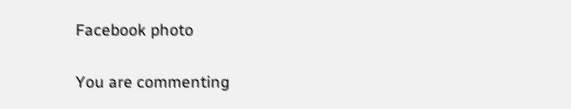Facebook photo

You are commenting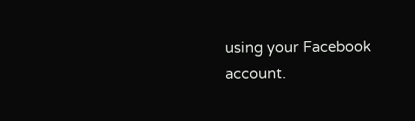using your Facebook account.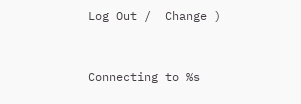Log Out /  Change )


Connecting to %s